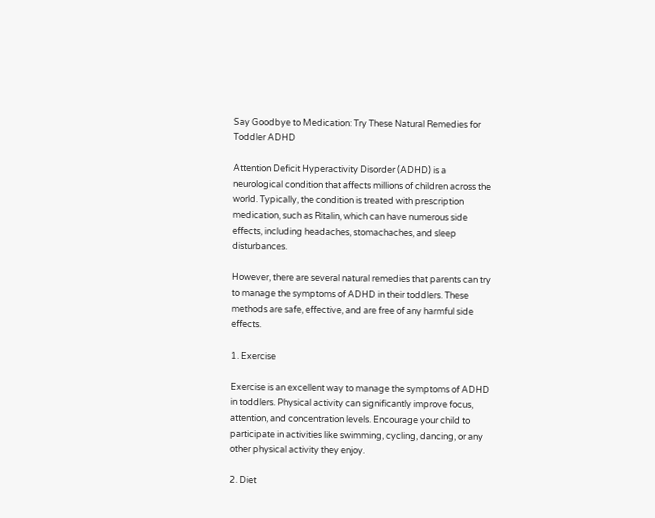Say Goodbye to Medication: Try These Natural Remedies for Toddler ADHD

Attention Deficit Hyperactivity Disorder (ADHD) is a neurological condition that affects millions of children across the world. Typically, the condition is treated with prescription medication, such as Ritalin, which can have numerous side effects, including headaches, stomachaches, and sleep disturbances.

However, there are several natural remedies that parents can try to manage the symptoms of ADHD in their toddlers. These methods are safe, effective, and are free of any harmful side effects.

1. Exercise

Exercise is an excellent way to manage the symptoms of ADHD in toddlers. Physical activity can significantly improve focus, attention, and concentration levels. Encourage your child to participate in activities like swimming, cycling, dancing, or any other physical activity they enjoy.

2. Diet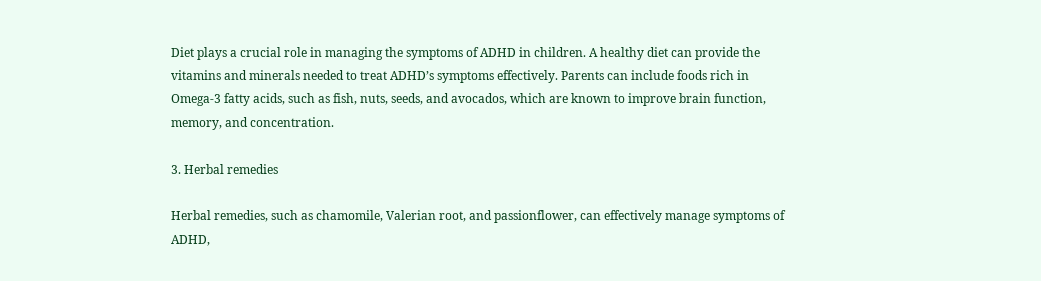Diet plays a crucial role in managing the symptoms of ADHD in children. A healthy diet can provide the vitamins and minerals needed to treat ADHD’s symptoms effectively. Parents can include foods rich in Omega-3 fatty acids, such as fish, nuts, seeds, and avocados, which are known to improve brain function, memory, and concentration.

3. Herbal remedies

Herbal remedies, such as chamomile, Valerian root, and passionflower, can effectively manage symptoms of ADHD,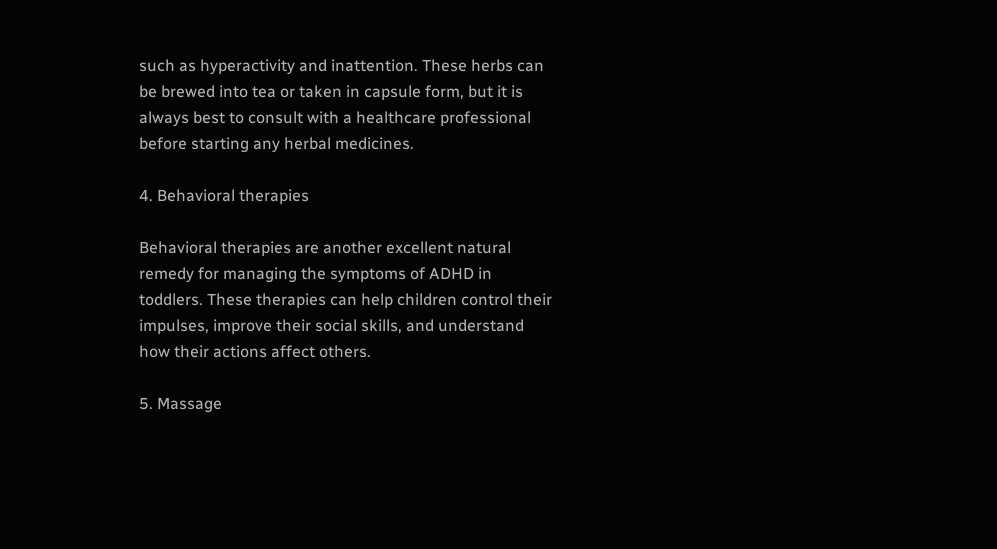such as hyperactivity and inattention. These herbs can be brewed into tea or taken in capsule form, but it is always best to consult with a healthcare professional before starting any herbal medicines.

4. Behavioral therapies

Behavioral therapies are another excellent natural remedy for managing the symptoms of ADHD in toddlers. These therapies can help children control their impulses, improve their social skills, and understand how their actions affect others.

5. Massage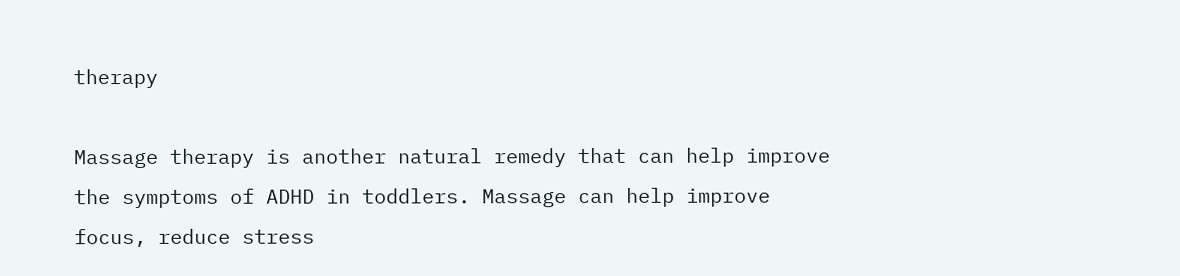therapy

Massage therapy is another natural remedy that can help improve the symptoms of ADHD in toddlers. Massage can help improve focus, reduce stress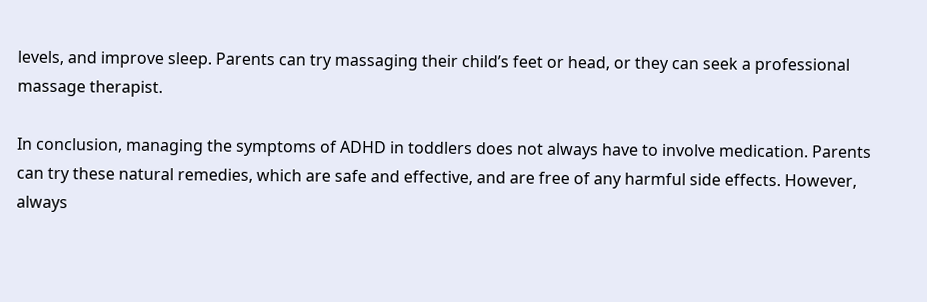levels, and improve sleep. Parents can try massaging their child’s feet or head, or they can seek a professional massage therapist.

In conclusion, managing the symptoms of ADHD in toddlers does not always have to involve medication. Parents can try these natural remedies, which are safe and effective, and are free of any harmful side effects. However, always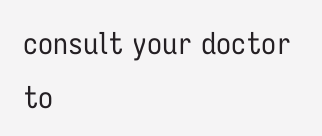consult your doctor to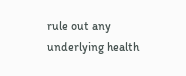rule out any underlying health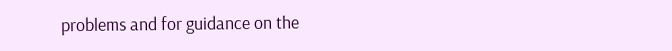problems and for guidance on the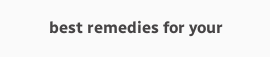best remedies for your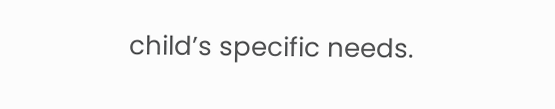child’s specific needs.